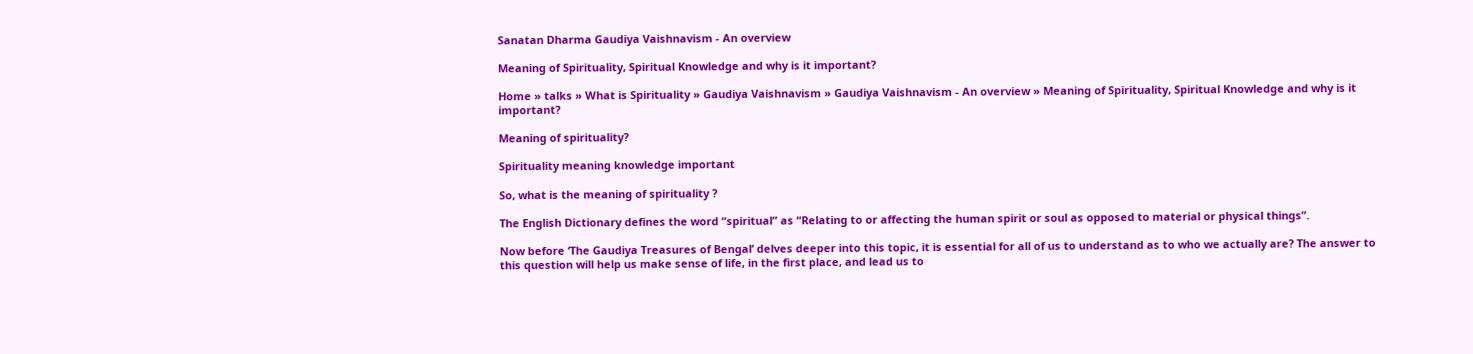Sanatan Dharma Gaudiya Vaishnavism - An overview

Meaning of Spirituality, Spiritual Knowledge and why is it important?

Home » talks » What is Spirituality » Gaudiya Vaishnavism » Gaudiya Vaishnavism - An overview » Meaning of Spirituality, Spiritual Knowledge and why is it important?

Meaning of spirituality?

Spirituality meaning knowledge important

So, what is the meaning of spirituality ?

The English Dictionary defines the word “spiritual” as “Relating to or affecting the human spirit or soul as opposed to material or physical things”.

Now before ‘The Gaudiya Treasures of Bengal’ delves deeper into this topic, it is essential for all of us to understand as to who we actually are? The answer to this question will help us make sense of life, in the first place, and lead us to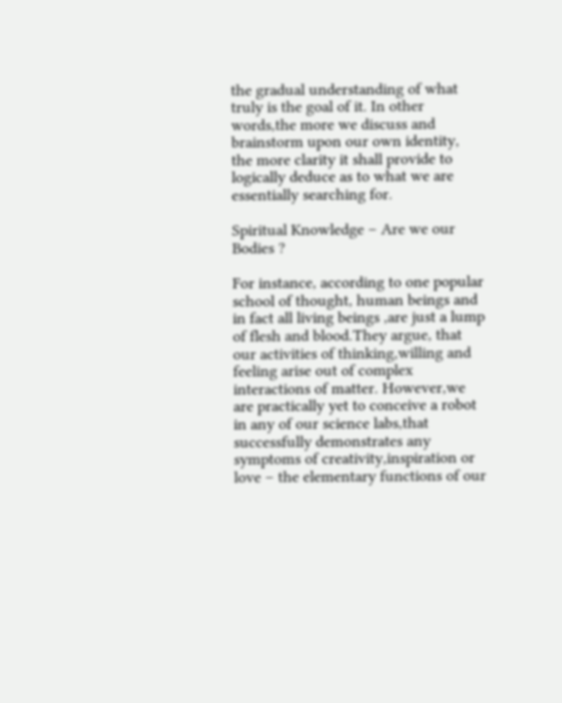the gradual understanding of what truly is the goal of it. In other words,the more we discuss and brainstorm upon our own identity, the more clarity it shall provide to logically deduce as to what we are essentially searching for.

Spiritual Knowledge – Are we our Bodies ?

For instance, according to one popular school of thought, human beings and in fact all living beings ,are just a lump of flesh and blood.They argue, that our activities of thinking,willing and feeling arise out of complex interactions of matter. However,we are practically yet to conceive a robot in any of our science labs,that successfully demonstrates any symptoms of creativity,inspiration or love – the elementary functions of our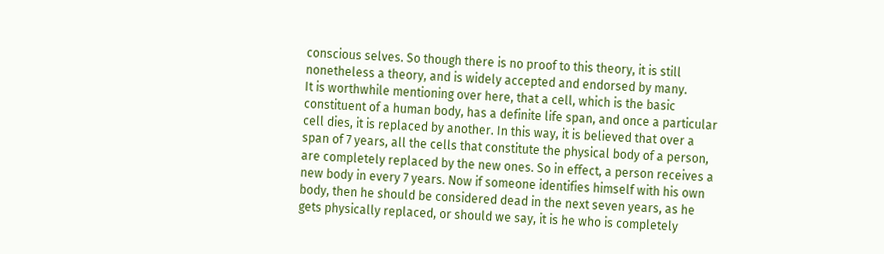conscious selves. So though there is no proof to this theory, it is still nonetheless a theory, and is widely accepted and endorsed by many.
It is worthwhile mentioning over here, that a cell, which is the basic constituent of a human body, has a definite life span, and once a particular cell dies, it is replaced by another. In this way, it is believed that over a span of 7 years, all the cells that constitute the physical body of a person, are completely replaced by the new ones. So in effect, a person receives a new body in every 7 years. Now if someone identifies himself with his own body, then he should be considered dead in the next seven years, as he gets physically replaced, or should we say, it is he who is completely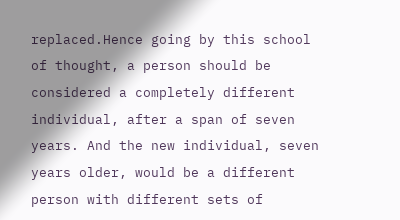replaced.Hence going by this school of thought, a person should be considered a completely different individual, after a span of seven years. And the new individual, seven years older, would be a different person with different sets of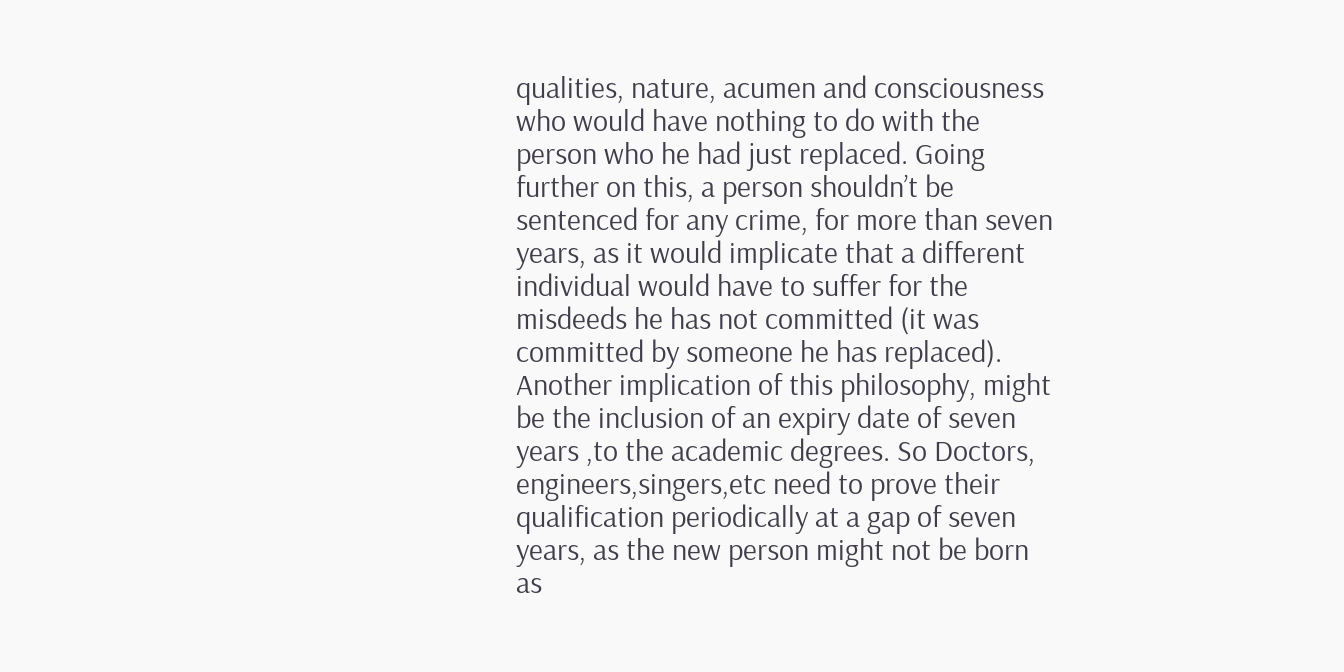qualities, nature, acumen and consciousness who would have nothing to do with the person who he had just replaced. Going further on this, a person shouldn’t be sentenced for any crime, for more than seven years, as it would implicate that a different individual would have to suffer for the misdeeds he has not committed (it was committed by someone he has replaced). Another implication of this philosophy, might be the inclusion of an expiry date of seven years ,to the academic degrees. So Doctors, engineers,singers,etc need to prove their qualification periodically at a gap of seven years, as the new person might not be born as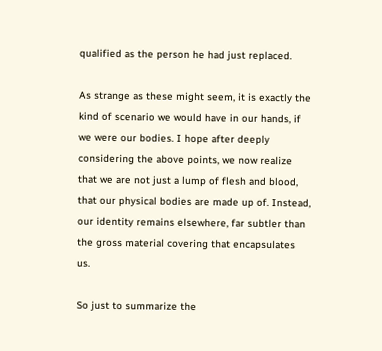qualified as the person he had just replaced.

As strange as these might seem, it is exactly the kind of scenario we would have in our hands, if we were our bodies. I hope after deeply considering the above points, we now realize that we are not just a lump of flesh and blood, that our physical bodies are made up of. Instead, our identity remains elsewhere, far subtler than the gross material covering that encapsulates us.

So just to summarize the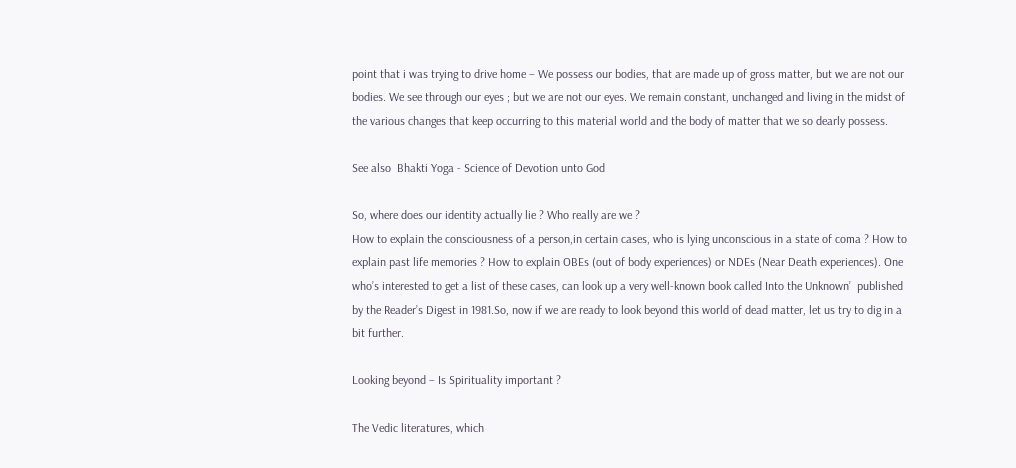point that i was trying to drive home – We possess our bodies, that are made up of gross matter, but we are not our bodies. We see through our eyes ; but we are not our eyes. We remain constant, unchanged and living in the midst of the various changes that keep occurring to this material world and the body of matter that we so dearly possess.

See also  Bhakti Yoga - Science of Devotion unto God

So, where does our identity actually lie ? Who really are we ?
How to explain the consciousness of a person,in certain cases, who is lying unconscious in a state of coma ? How to explain past life memories ? How to explain OBEs (out of body experiences) or NDEs (Near Death experiences). One who’s interested to get a list of these cases, can look up a very well-known book called Into the Unknown’  published by the Reader’s Digest in 1981.So, now if we are ready to look beyond this world of dead matter, let us try to dig in a bit further.

Looking beyond – Is Spirituality important ?

The Vedic literatures, which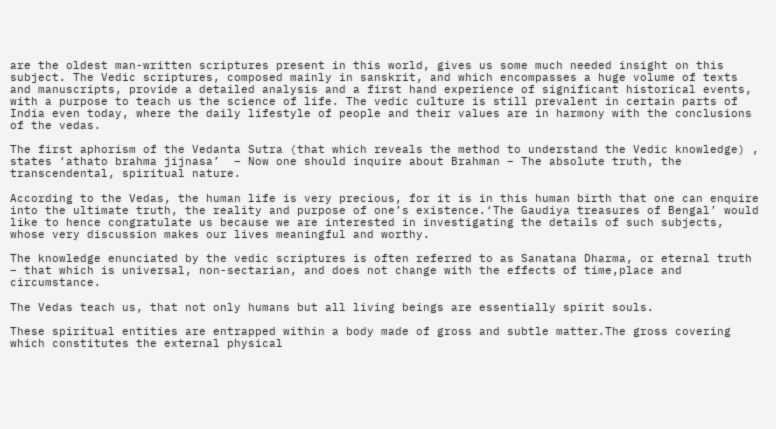are the oldest man-written scriptures present in this world, gives us some much needed insight on this subject. The Vedic scriptures, composed mainly in sanskrit, and which encompasses a huge volume of texts and manuscripts, provide a detailed analysis and a first hand experience of significant historical events, with a purpose to teach us the science of life. The vedic culture is still prevalent in certain parts of India even today, where the daily lifestyle of people and their values are in harmony with the conclusions of the vedas.

The first aphorism of the Vedanta Sutra (that which reveals the method to understand the Vedic knowledge) , states ‘athato brahma jijnasa’  – Now one should inquire about Brahman – The absolute truth, the transcendental, spiritual nature.

According to the Vedas, the human life is very precious, for it is in this human birth that one can enquire into the ultimate truth, the reality and purpose of one’s existence.‘The Gaudiya treasures of Bengal’ would like to hence congratulate us because we are interested in investigating the details of such subjects, whose very discussion makes our lives meaningful and worthy.

The knowledge enunciated by the vedic scriptures is often referred to as Sanatana Dharma, or eternal truth – that which is universal, non-sectarian, and does not change with the effects of time,place and circumstance.

The Vedas teach us, that not only humans but all living beings are essentially spirit souls.

These spiritual entities are entrapped within a body made of gross and subtle matter.The gross covering which constitutes the external physical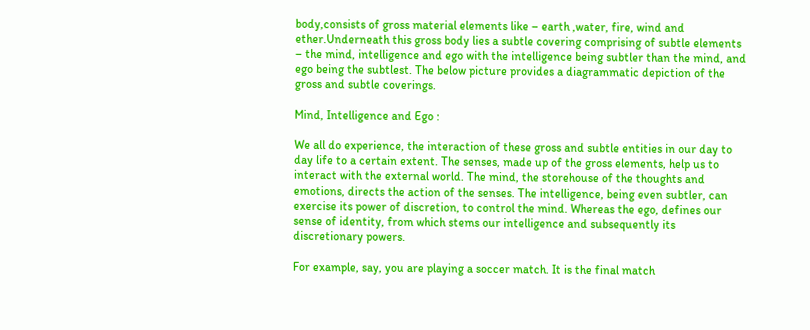body,consists of gross material elements like – earth ,water, fire, wind and ether.Underneath this gross body lies a subtle covering comprising of subtle elements – the mind, intelligence and ego with the intelligence being subtler than the mind, and ego being the subtlest. The below picture provides a diagrammatic depiction of the gross and subtle coverings.

Mind, Intelligence and Ego :

We all do experience, the interaction of these gross and subtle entities in our day to day life to a certain extent. The senses, made up of the gross elements, help us to interact with the external world. The mind, the storehouse of the thoughts and emotions, directs the action of the senses. The intelligence, being even subtler, can exercise its power of discretion, to control the mind. Whereas the ego, defines our sense of identity, from which stems our intelligence and subsequently its discretionary powers.

For example, say, you are playing a soccer match. It is the final match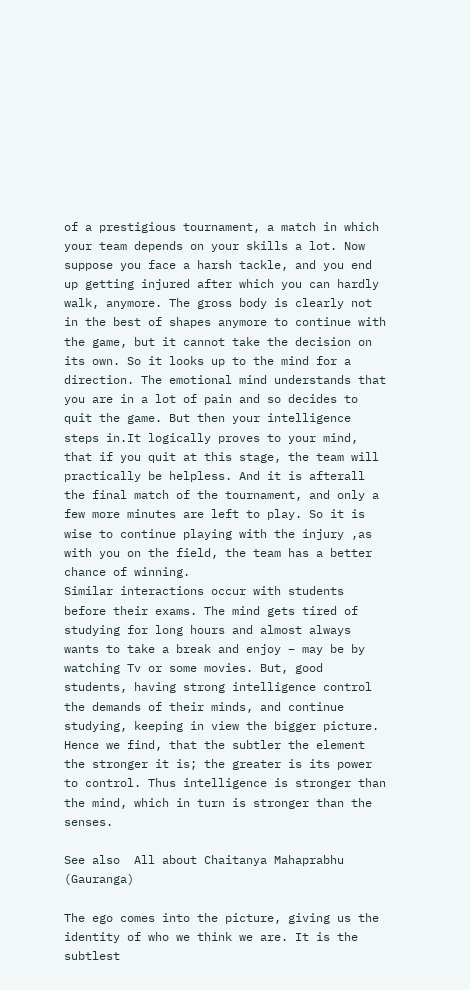of a prestigious tournament, a match in which your team depends on your skills a lot. Now suppose you face a harsh tackle, and you end up getting injured after which you can hardly walk, anymore. The gross body is clearly not in the best of shapes anymore to continue with the game, but it cannot take the decision on its own. So it looks up to the mind for a direction. The emotional mind understands that you are in a lot of pain and so decides to quit the game. But then your intelligence steps in.It logically proves to your mind, that if you quit at this stage, the team will practically be helpless. And it is afterall the final match of the tournament, and only a few more minutes are left to play. So it is wise to continue playing with the injury ,as with you on the field, the team has a better chance of winning.
Similar interactions occur with students before their exams. The mind gets tired of studying for long hours and almost always wants to take a break and enjoy – may be by watching Tv or some movies. But, good students, having strong intelligence control the demands of their minds, and continue studying, keeping in view the bigger picture.
Hence we find, that the subtler the element the stronger it is; the greater is its power to control. Thus intelligence is stronger than the mind, which in turn is stronger than the senses.

See also  All about Chaitanya Mahaprabhu (Gauranga)

The ego comes into the picture, giving us the identity of who we think we are. It is the subtlest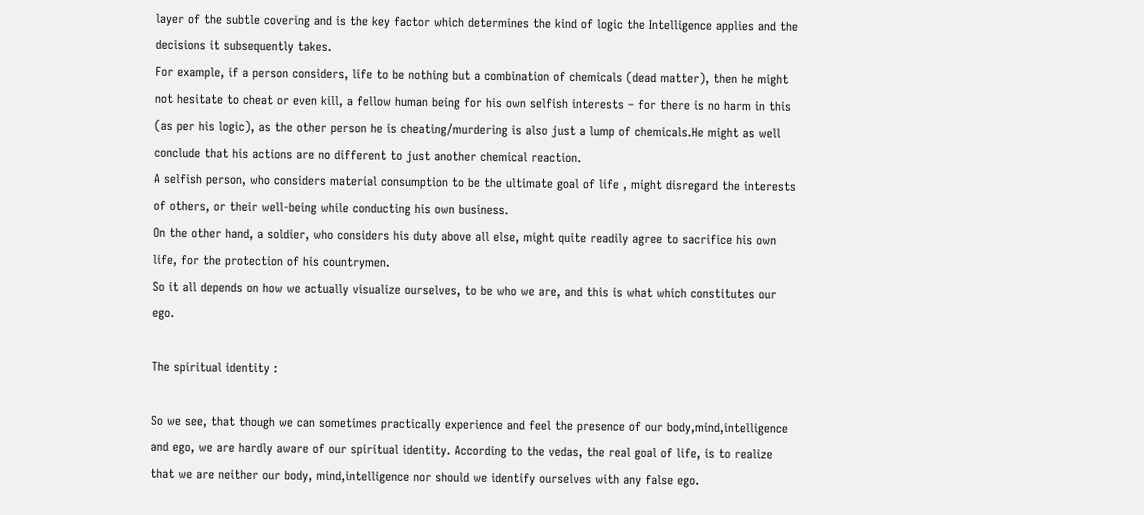layer of the subtle covering and is the key factor which determines the kind of logic the Intelligence applies and the decisions it subsequently takes.
For example, if a person considers, life to be nothing but a combination of chemicals (dead matter), then he might not hesitate to cheat or even kill, a fellow human being for his own selfish interests – for there is no harm in this (as per his logic), as the other person he is cheating/murdering is also just a lump of chemicals.He might as well conclude that his actions are no different to just another chemical reaction.
A selfish person, who considers material consumption to be the ultimate goal of life , might disregard the interests of others, or their well-being while conducting his own business.
On the other hand, a soldier, who considers his duty above all else, might quite readily agree to sacrifice his own life, for the protection of his countrymen.
So it all depends on how we actually visualize ourselves, to be who we are, and this is what which constitutes our ego.

The spiritual identity :

So we see, that though we can sometimes practically experience and feel the presence of our body,mind,intelligence and ego, we are hardly aware of our spiritual identity. According to the vedas, the real goal of life, is to realize that we are neither our body, mind,intelligence nor should we identify ourselves with any false ego.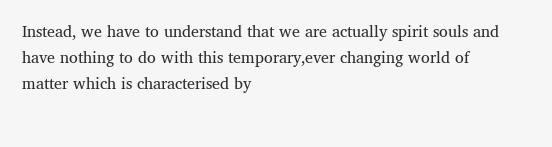Instead, we have to understand that we are actually spirit souls and have nothing to do with this temporary,ever changing world of matter which is characterised by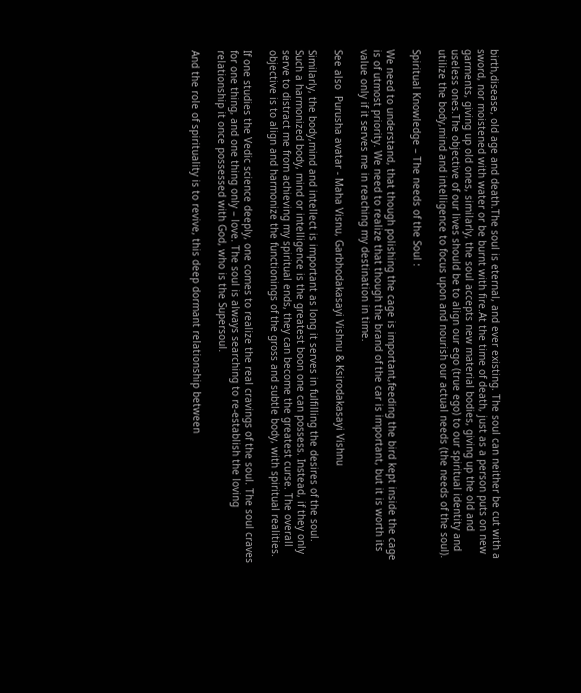birth,disease, old age and death.The soul is eternal, and ever existing. The soul can neither be cut with a sword, nor moistened with water or be burnt with fire.At the time of death, just as a person puts on new garments, giving up old ones, similarly, the soul accepts new material bodies, giving up the old and useless ones.The objective of our lives should be to align our ego (true ego) to our spiritual identity and utilize the body,mind and intelligence to focus upon and nourish our actual needs (the needs of the soul).

Spiritual Knowledge – The needs of the Soul :

We need to understand, that though polishing the cage is important,feeding the bird kept inside the cage is of utmost priority. We need to realize that though the brand of the car is important, but it is worth its value only if it serves me in reaching my destination in time.

See also  Purusha avatar - Maha Visnu, Garbhodakasayi Vishnu & Ksirodakasayi Vishnu

Similarly, the body,mind and intellect is important as long it serves in fulfilling the desires of the soul. Such a harmonized body, mind or intelligence is the greatest boon one can possess. Instead, if they only serve to distract me from achieving my spiritual ends, they can become the greatest curse. The overall objective is to align and harmonize the functionings of the gross and subtle body, with spiritual realities.

If one studies the Vedic science deeply, one comes to realize the real cravings of the soul. The soul craves for one thing, and one thing only – love. The soul is always searching to re-establish the loving relationship it once possessed with God, who is the Supersoul.

And the role of spirituality is to revive, this deep dormant relationship between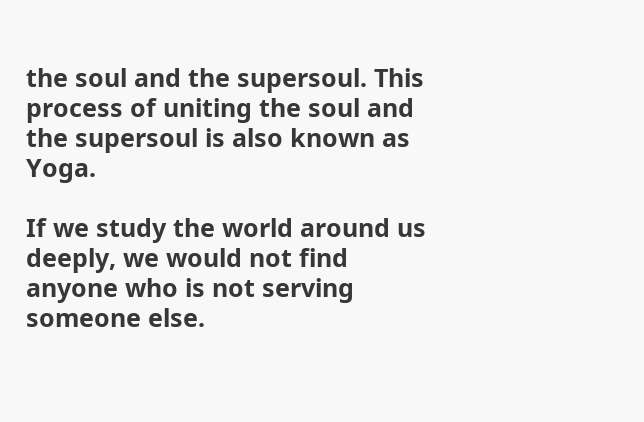the soul and the supersoul. This process of uniting the soul and the supersoul is also known as Yoga.

If we study the world around us deeply, we would not find anyone who is not serving someone else.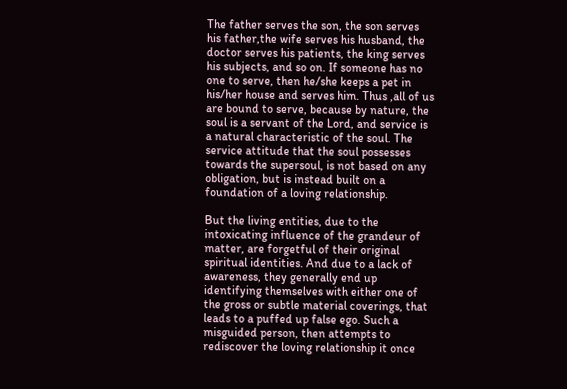The father serves the son, the son serves his father,the wife serves his husband, the doctor serves his patients, the king serves his subjects, and so on. If someone has no one to serve, then he/she keeps a pet in his/her house and serves him. Thus ,all of us are bound to serve, because by nature, the soul is a servant of the Lord, and service is a natural characteristic of the soul. The service attitude that the soul possesses towards the supersoul, is not based on any obligation, but is instead built on a foundation of a loving relationship.

But the living entities, due to the intoxicating influence of the grandeur of matter, are forgetful of their original spiritual identities. And due to a lack of awareness, they generally end up identifying themselves with either one of the gross or subtle material coverings, that leads to a puffed up false ego. Such a misguided person, then attempts to rediscover the loving relationship it once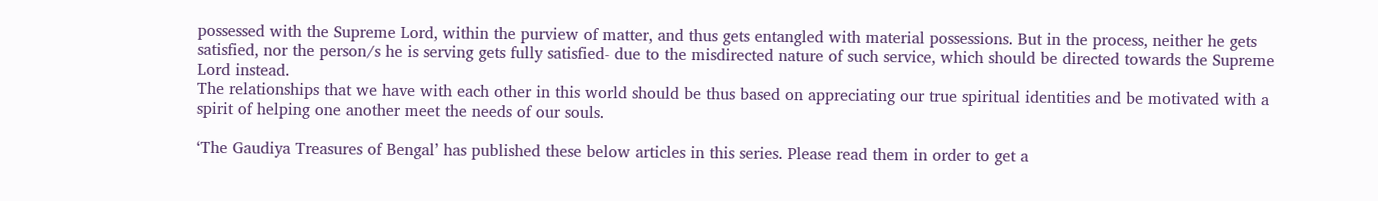possessed with the Supreme Lord, within the purview of matter, and thus gets entangled with material possessions. But in the process, neither he gets satisfied, nor the person/s he is serving gets fully satisfied- due to the misdirected nature of such service, which should be directed towards the Supreme Lord instead.
The relationships that we have with each other in this world should be thus based on appreciating our true spiritual identities and be motivated with a spirit of helping one another meet the needs of our souls.

‘The Gaudiya Treasures of Bengal’ has published these below articles in this series. Please read them in order to get a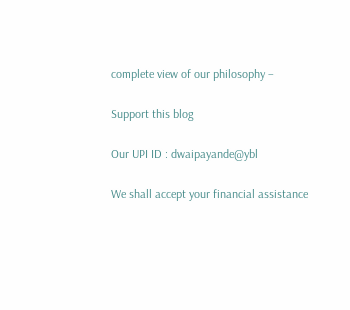complete view of our philosophy –

Support this blog

Our UPI ID : dwaipayande@ybl

We shall accept your financial assistance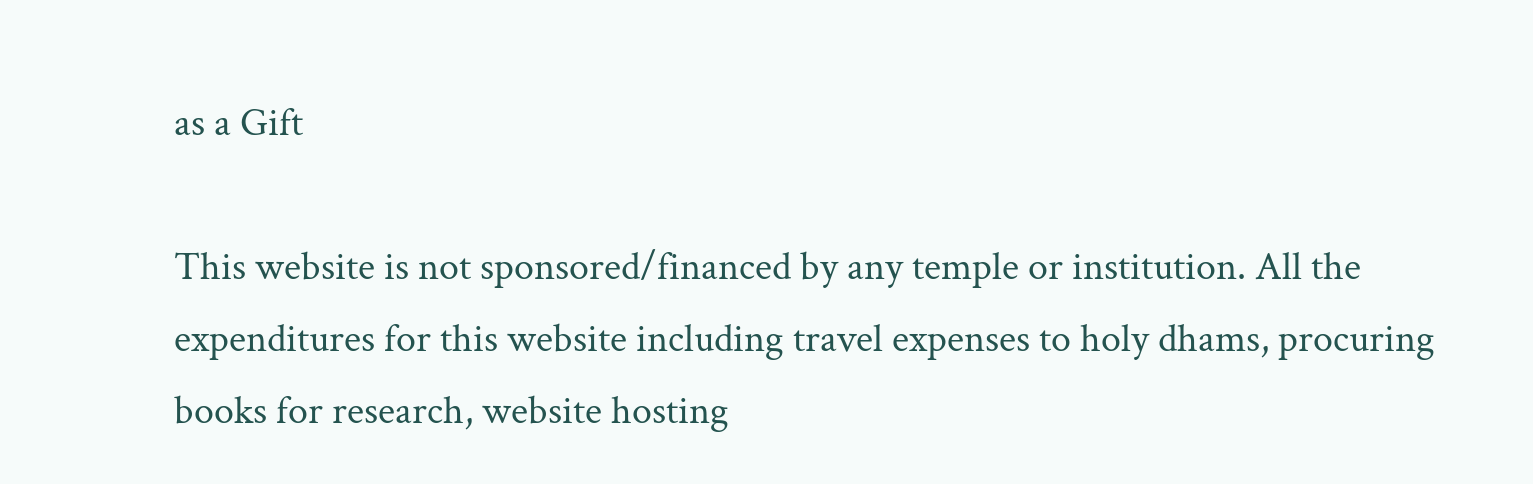as a Gift

This website is not sponsored/financed by any temple or institution. All the expenditures for this website including travel expenses to holy dhams, procuring books for research, website hosting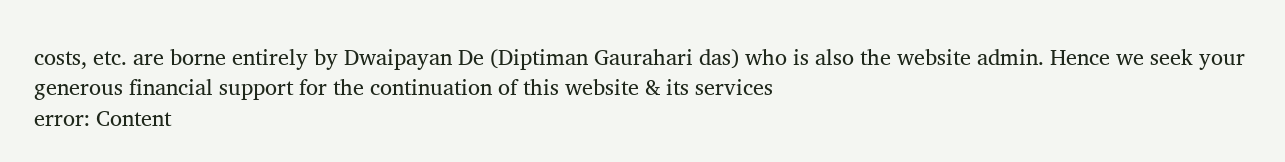costs, etc. are borne entirely by Dwaipayan De (Diptiman Gaurahari das) who is also the website admin. Hence we seek your generous financial support for the continuation of this website & its services
error: Content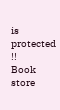is protected !!
Book store